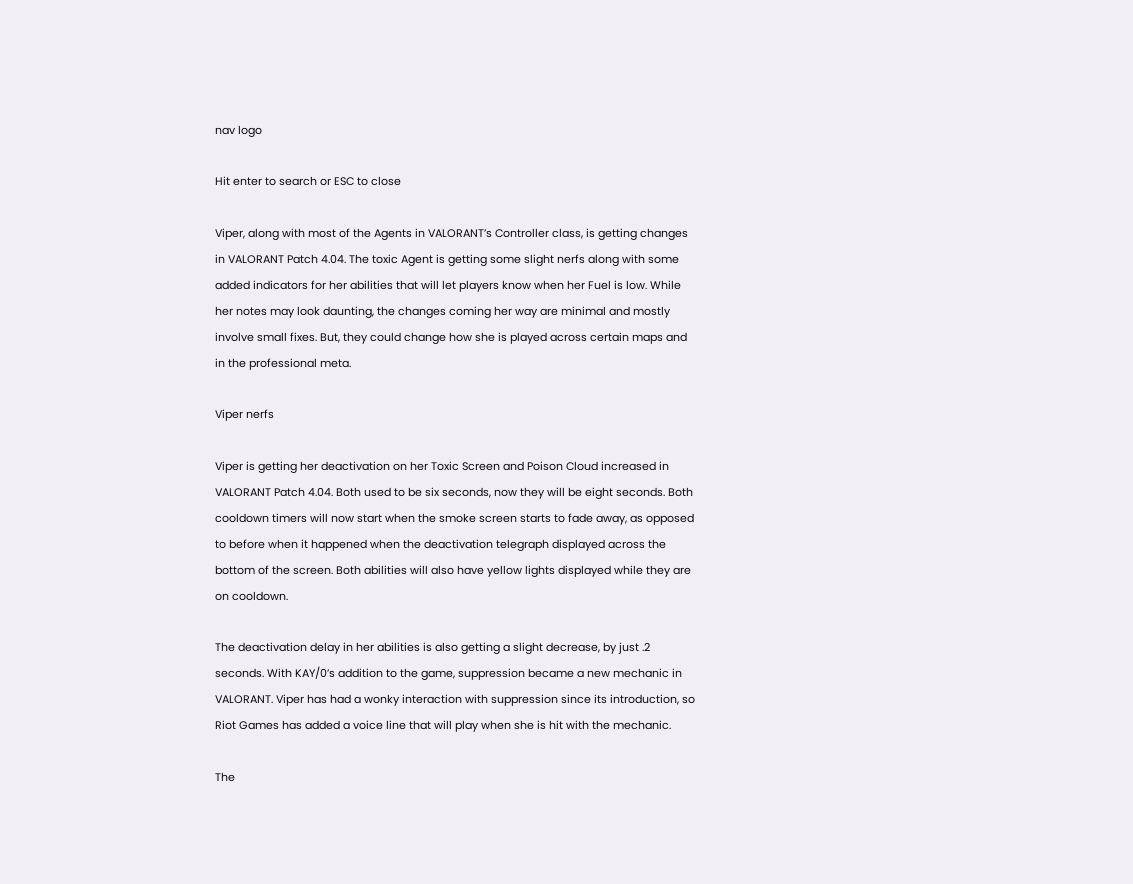nav logo

Hit enter to search or ESC to close

Viper, along with most of the Agents in VALORANT’s Controller class, is getting changes in VALORANT Patch 4.04. The toxic Agent is getting some slight nerfs along with some added indicators for her abilities that will let players know when her Fuel is low. While her notes may look daunting, the changes coming her way are minimal and mostly involve small fixes. But, they could change how she is played across certain maps and in the professional meta.

Viper nerfs

Viper is getting her deactivation on her Toxic Screen and Poison Cloud increased in VALORANT Patch 4.04. Both used to be six seconds, now they will be eight seconds. Both cooldown timers will now start when the smoke screen starts to fade away, as opposed to before when it happened when the deactivation telegraph displayed across the bottom of the screen. Both abilities will also have yellow lights displayed while they are on cooldown.

The deactivation delay in her abilities is also getting a slight decrease, by just .2 seconds. With KAY/0’s addition to the game, suppression became a new mechanic in VALORANT. Viper has had a wonky interaction with suppression since its introduction, so Riot Games has added a voice line that will play when she is hit with the mechanic.

The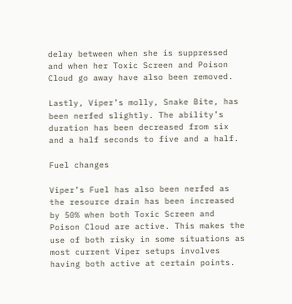delay between when she is suppressed and when her Toxic Screen and Poison Cloud go away have also been removed.

Lastly, Viper’s molly, Snake Bite, has been nerfed slightly. The ability’s duration has been decreased from six and a half seconds to five and a half.

Fuel changes

Viper’s Fuel has also been nerfed as the resource drain has been increased by 50% when both Toxic Screen and Poison Cloud are active. This makes the use of both risky in some situations as most current Viper setups involves having both active at certain points.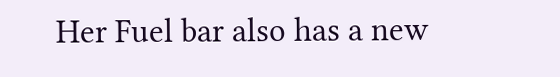Her Fuel bar also has a new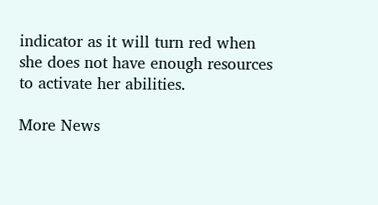indicator as it will turn red when she does not have enough resources to activate her abilities.

More News